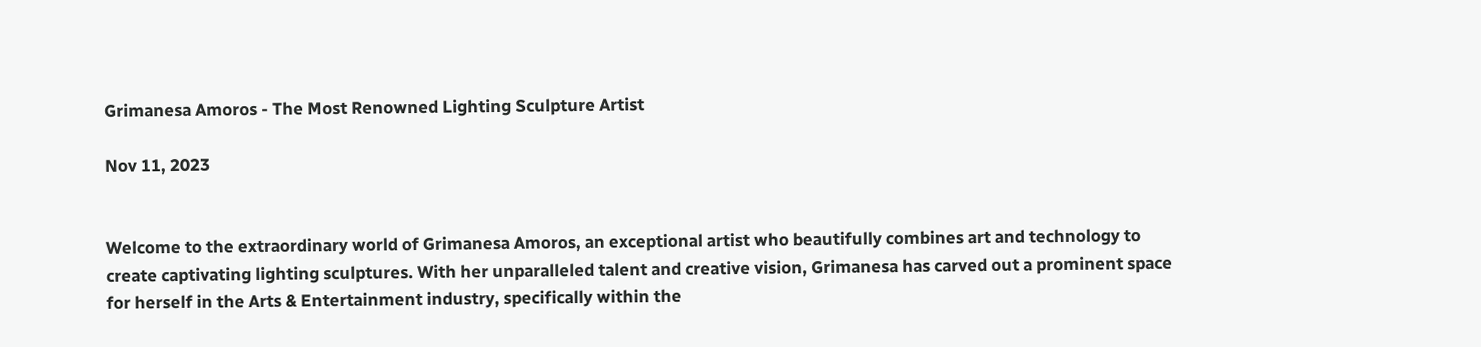Grimanesa Amoros - The Most Renowned Lighting Sculpture Artist

Nov 11, 2023


Welcome to the extraordinary world of Grimanesa Amoros, an exceptional artist who beautifully combines art and technology to create captivating lighting sculptures. With her unparalleled talent and creative vision, Grimanesa has carved out a prominent space for herself in the Arts & Entertainment industry, specifically within the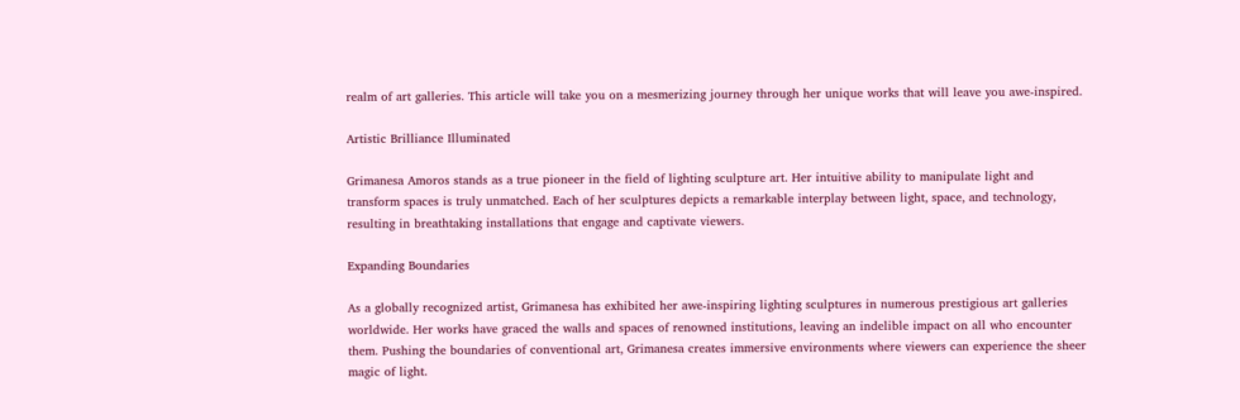realm of art galleries. This article will take you on a mesmerizing journey through her unique works that will leave you awe-inspired.

Artistic Brilliance Illuminated

Grimanesa Amoros stands as a true pioneer in the field of lighting sculpture art. Her intuitive ability to manipulate light and transform spaces is truly unmatched. Each of her sculptures depicts a remarkable interplay between light, space, and technology, resulting in breathtaking installations that engage and captivate viewers.

Expanding Boundaries

As a globally recognized artist, Grimanesa has exhibited her awe-inspiring lighting sculptures in numerous prestigious art galleries worldwide. Her works have graced the walls and spaces of renowned institutions, leaving an indelible impact on all who encounter them. Pushing the boundaries of conventional art, Grimanesa creates immersive environments where viewers can experience the sheer magic of light.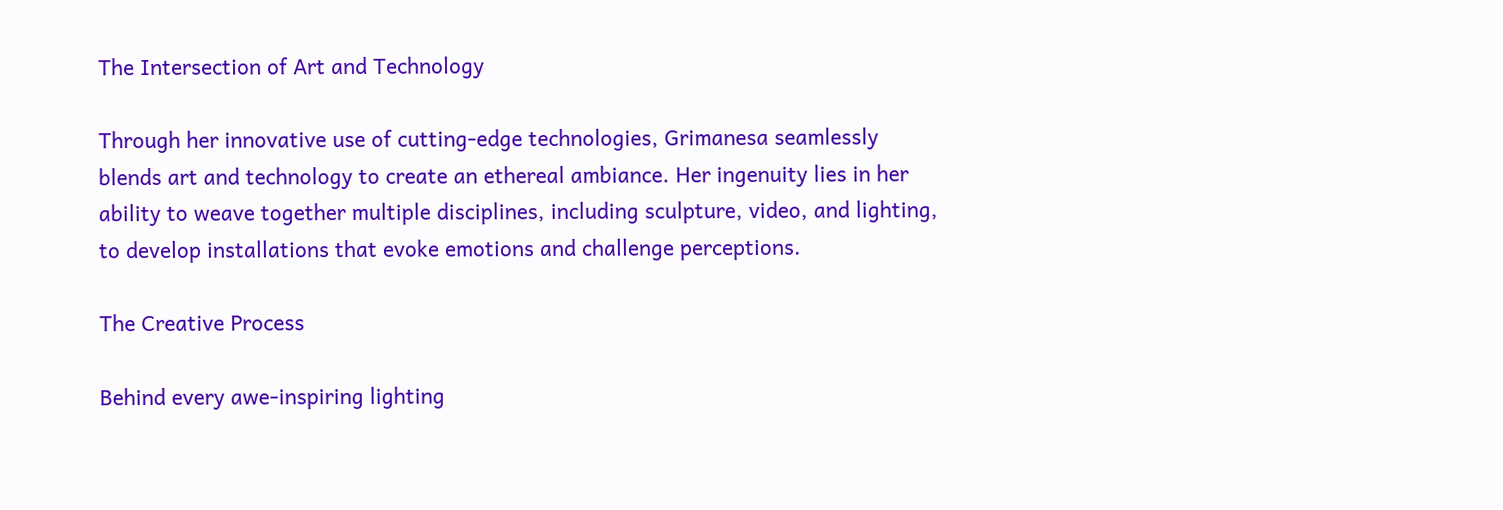The Intersection of Art and Technology

Through her innovative use of cutting-edge technologies, Grimanesa seamlessly blends art and technology to create an ethereal ambiance. Her ingenuity lies in her ability to weave together multiple disciplines, including sculpture, video, and lighting, to develop installations that evoke emotions and challenge perceptions.

The Creative Process

Behind every awe-inspiring lighting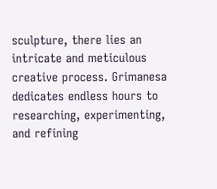sculpture, there lies an intricate and meticulous creative process. Grimanesa dedicates endless hours to researching, experimenting, and refining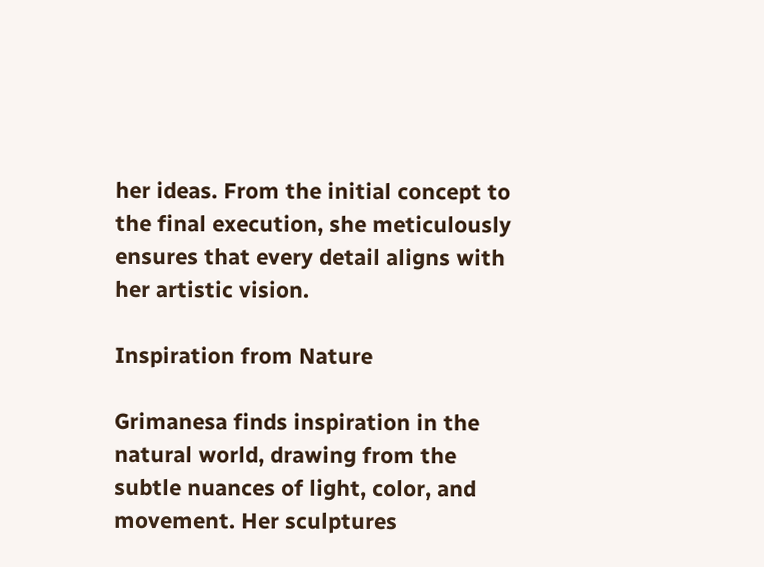her ideas. From the initial concept to the final execution, she meticulously ensures that every detail aligns with her artistic vision.

Inspiration from Nature

Grimanesa finds inspiration in the natural world, drawing from the subtle nuances of light, color, and movement. Her sculptures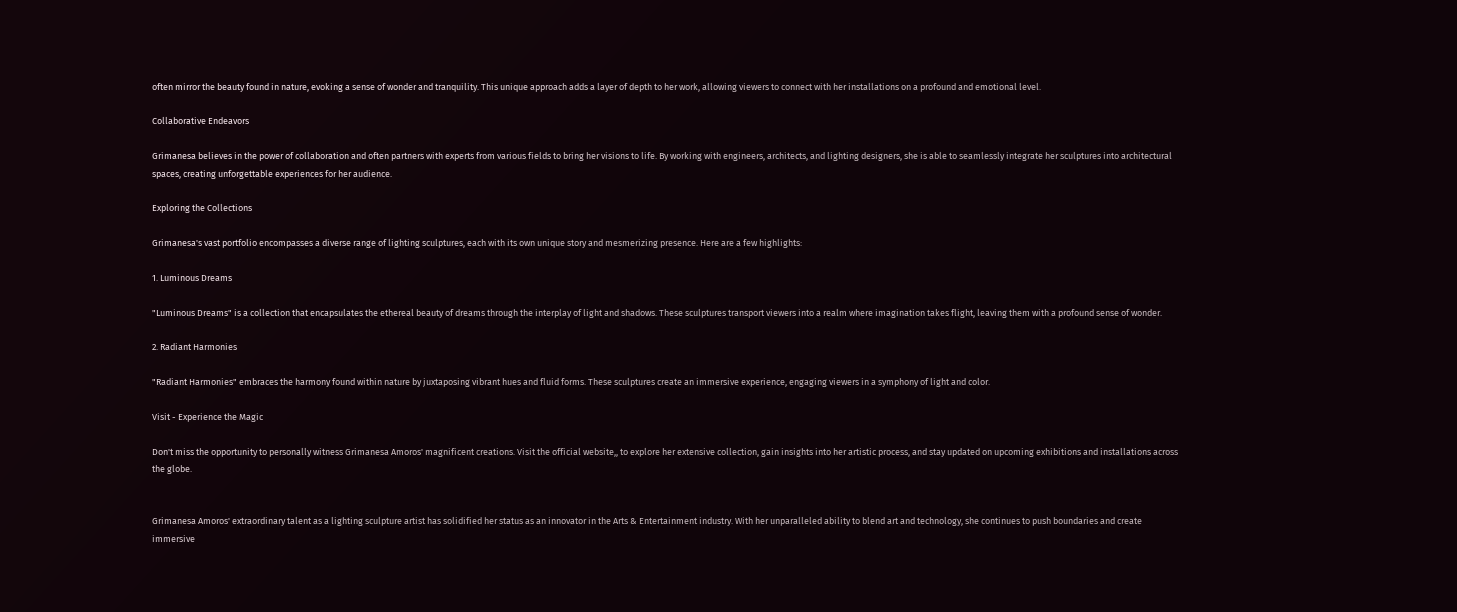often mirror the beauty found in nature, evoking a sense of wonder and tranquility. This unique approach adds a layer of depth to her work, allowing viewers to connect with her installations on a profound and emotional level.

Collaborative Endeavors

Grimanesa believes in the power of collaboration and often partners with experts from various fields to bring her visions to life. By working with engineers, architects, and lighting designers, she is able to seamlessly integrate her sculptures into architectural spaces, creating unforgettable experiences for her audience.

Exploring the Collections

Grimanesa's vast portfolio encompasses a diverse range of lighting sculptures, each with its own unique story and mesmerizing presence. Here are a few highlights:

1. Luminous Dreams

"Luminous Dreams" is a collection that encapsulates the ethereal beauty of dreams through the interplay of light and shadows. These sculptures transport viewers into a realm where imagination takes flight, leaving them with a profound sense of wonder.

2. Radiant Harmonies

"Radiant Harmonies" embraces the harmony found within nature by juxtaposing vibrant hues and fluid forms. These sculptures create an immersive experience, engaging viewers in a symphony of light and color.

Visit - Experience the Magic

Don't miss the opportunity to personally witness Grimanesa Amoros' magnificent creations. Visit the official website,, to explore her extensive collection, gain insights into her artistic process, and stay updated on upcoming exhibitions and installations across the globe.


Grimanesa Amoros' extraordinary talent as a lighting sculpture artist has solidified her status as an innovator in the Arts & Entertainment industry. With her unparalleled ability to blend art and technology, she continues to push boundaries and create immersive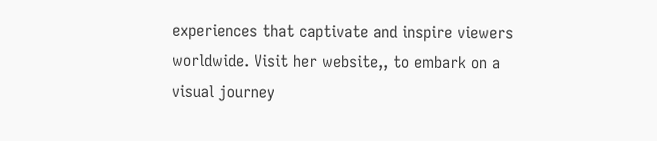experiences that captivate and inspire viewers worldwide. Visit her website,, to embark on a visual journey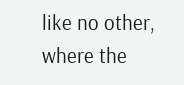like no other, where the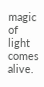magic of light comes alive.